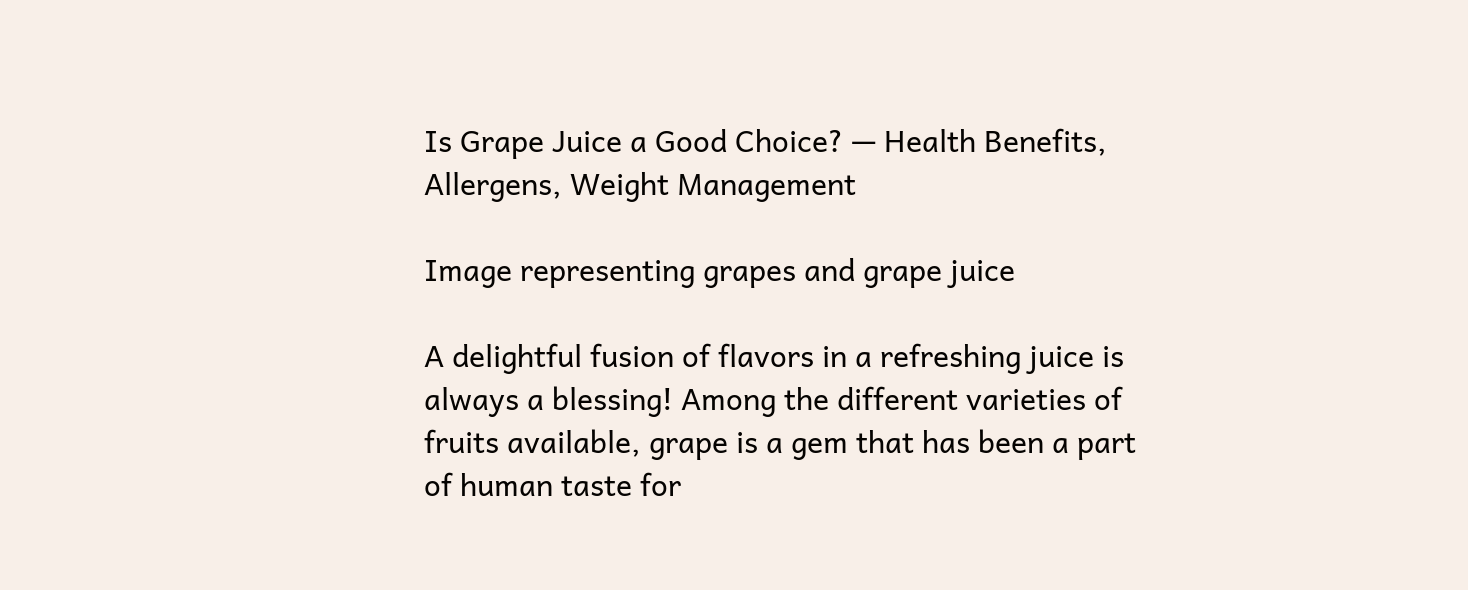Is Grape Juice a Good Choice? — Health Benefits, Allergens, Weight Management

Image representing grapes and grape juice

A delightful fusion of flavors in a refreshing juice is always a blessing! Among the different varieties of fruits available, grape is a gem that has been a part of human taste for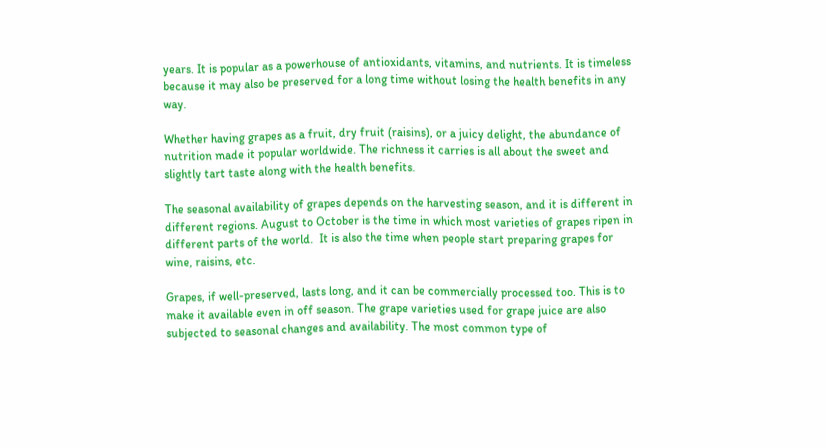years. It is popular as a powerhouse of antioxidants, vitamins, and nutrients. It is timeless because it may also be preserved for a long time without losing the health benefits in any way.

Whether having grapes as a fruit, dry fruit (raisins), or a juicy delight, the abundance of nutrition made it popular worldwide. The richness it carries is all about the sweet and slightly tart taste along with the health benefits.

The seasonal availability of grapes depends on the harvesting season, and it is different in different regions. August to October is the time in which most varieties of grapes ripen in different parts of the world.  It is also the time when people start preparing grapes for wine, raisins, etc.

Grapes, if well-preserved, lasts long, and it can be commercially processed too. This is to make it available even in off season. The grape varieties used for grape juice are also subjected to seasonal changes and availability. The most common type of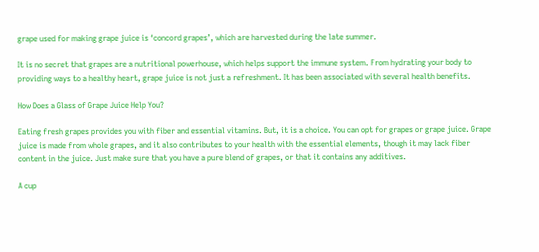grape used for making grape juice is ‘concord grapes’, which are harvested during the late summer.

It is no secret that grapes are a nutritional powerhouse, which helps support the immune system. From hydrating your body to providing ways to a healthy heart, grape juice is not just a refreshment. It has been associated with several health benefits.

How Does a Glass of Grape Juice Help You?

Eating fresh grapes provides you with fiber and essential vitamins. But, it is a choice. You can opt for grapes or grape juice. Grape juice is made from whole grapes, and it also contributes to your health with the essential elements, though it may lack fiber content in the juice. Just make sure that you have a pure blend of grapes, or that it contains any additives.

A cup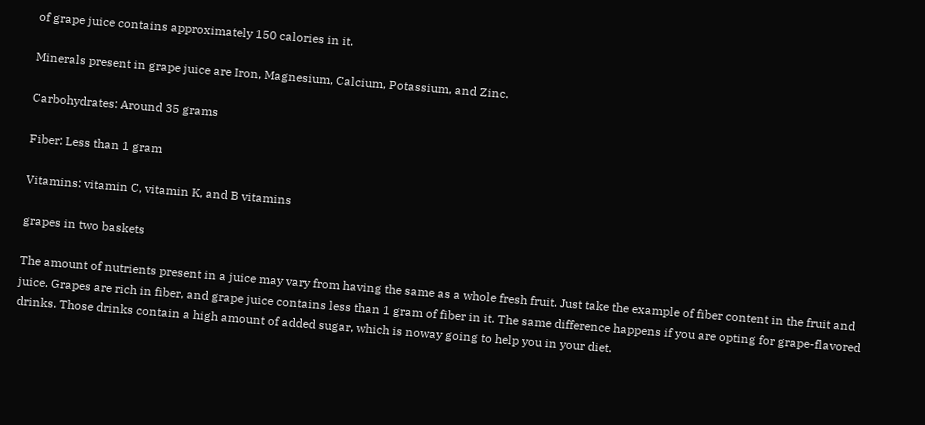of grape juice contains approximately 150 calories in it.

Minerals present in grape juice are Iron, Magnesium, Calcium, Potassium, and Zinc.

Carbohydrates: Around 35 grams

Fiber: Less than 1 gram

Vitamins: vitamin C, vitamin K, and B vitamins

grapes in two baskets

The amount of nutrients present in a juice may vary from having the same as a whole fresh fruit. Just take the example of fiber content in the fruit and juice. Grapes are rich in fiber, and grape juice contains less than 1 gram of fiber in it. The same difference happens if you are opting for grape-flavored drinks. Those drinks contain a high amount of added sugar, which is noway going to help you in your diet.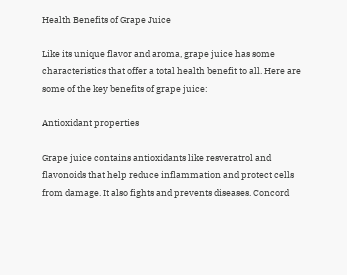Health Benefits of Grape Juice

Like its unique flavor and aroma, grape juice has some characteristics that offer a total health benefit to all. Here are some of the key benefits of grape juice:

Antioxidant properties

Grape juice contains antioxidants like resveratrol and flavonoids that help reduce inflammation and protect cells from damage. It also fights and prevents diseases. Concord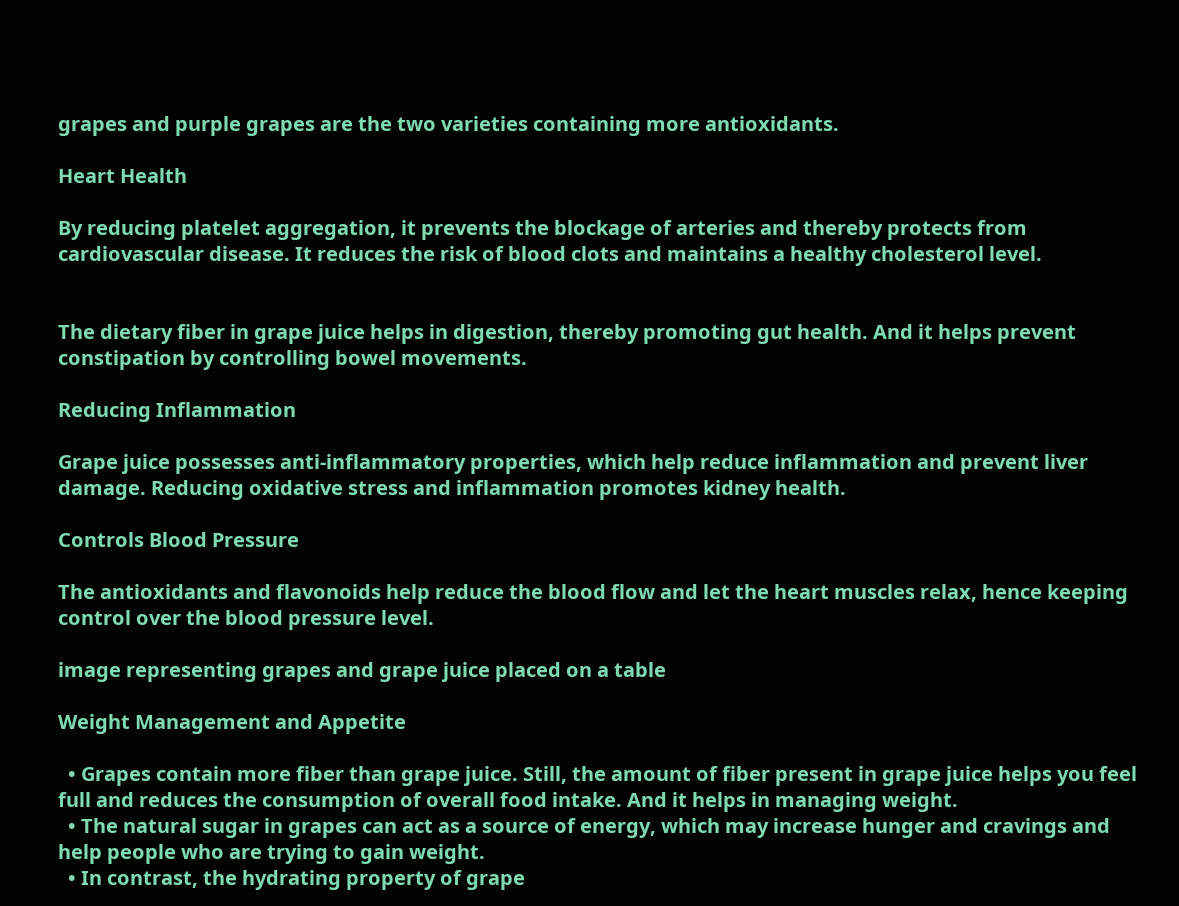grapes and purple grapes are the two varieties containing more antioxidants.

Heart Health

By reducing platelet aggregation, it prevents the blockage of arteries and thereby protects from cardiovascular disease. It reduces the risk of blood clots and maintains a healthy cholesterol level.


The dietary fiber in grape juice helps in digestion, thereby promoting gut health. And it helps prevent constipation by controlling bowel movements.

Reducing Inflammation

Grape juice possesses anti-inflammatory properties, which help reduce inflammation and prevent liver damage. Reducing oxidative stress and inflammation promotes kidney health.

Controls Blood Pressure

The antioxidants and flavonoids help reduce the blood flow and let the heart muscles relax, hence keeping control over the blood pressure level.

image representing grapes and grape juice placed on a table

Weight Management and Appetite

  • Grapes contain more fiber than grape juice. Still, the amount of fiber present in grape juice helps you feel full and reduces the consumption of overall food intake. And it helps in managing weight.
  • The natural sugar in grapes can act as a source of energy, which may increase hunger and cravings and help people who are trying to gain weight.
  • In contrast, the hydrating property of grape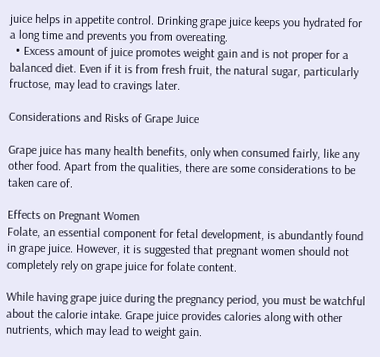juice helps in appetite control. Drinking grape juice keeps you hydrated for a long time and prevents you from overeating.
  • Excess amount of juice promotes weight gain and is not proper for a balanced diet. Even if it is from fresh fruit, the natural sugar, particularly fructose, may lead to cravings later.

Considerations and Risks of Grape Juice

Grape juice has many health benefits, only when consumed fairly, like any other food. Apart from the qualities, there are some considerations to be taken care of.

Effects on Pregnant Women
Folate, an essential component for fetal development, is abundantly found in grape juice. However, it is suggested that pregnant women should not completely rely on grape juice for folate content.

While having grape juice during the pregnancy period, you must be watchful about the calorie intake. Grape juice provides calories along with other nutrients, which may lead to weight gain.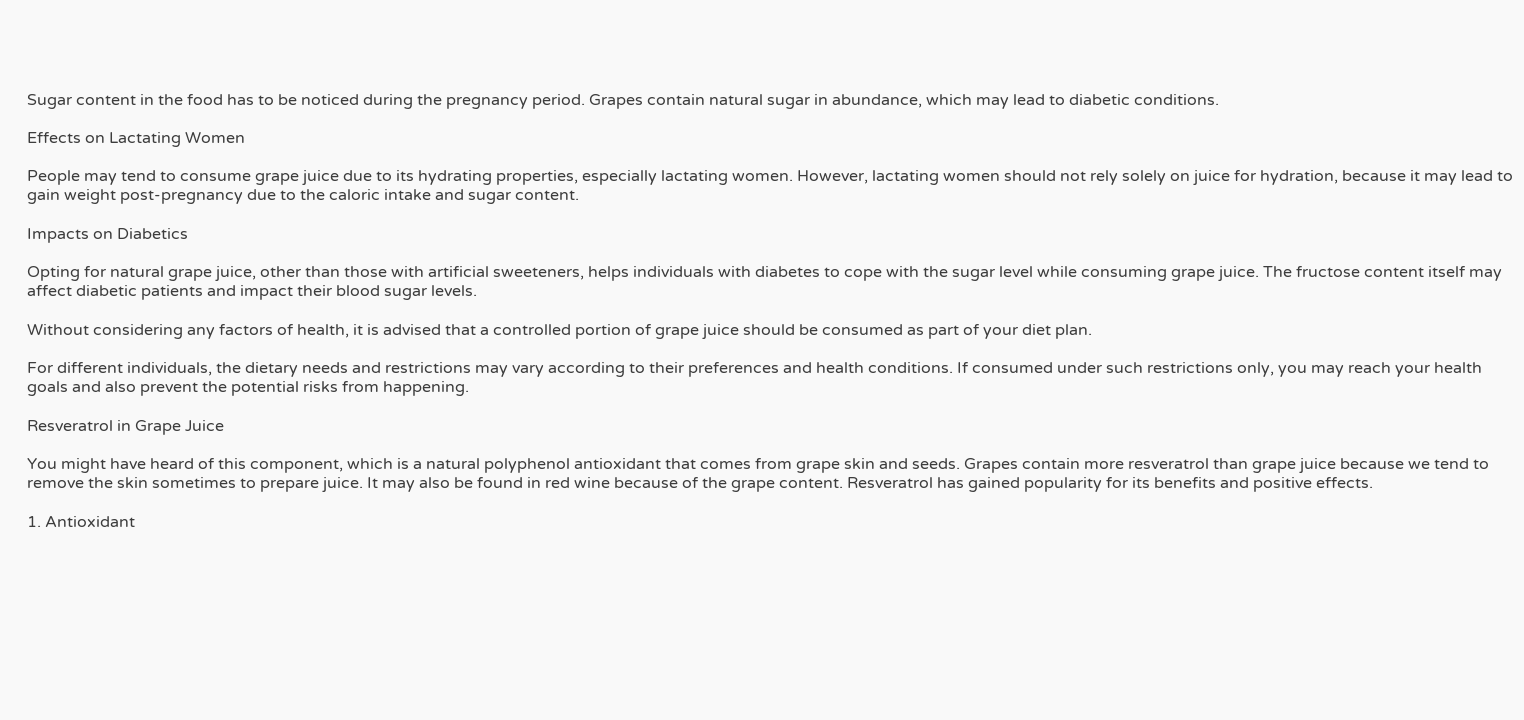Sugar content in the food has to be noticed during the pregnancy period. Grapes contain natural sugar in abundance, which may lead to diabetic conditions.

Effects on Lactating Women

People may tend to consume grape juice due to its hydrating properties, especially lactating women. However, lactating women should not rely solely on juice for hydration, because it may lead to gain weight post-pregnancy due to the caloric intake and sugar content.

Impacts on Diabetics

Opting for natural grape juice, other than those with artificial sweeteners, helps individuals with diabetes to cope with the sugar level while consuming grape juice. The fructose content itself may affect diabetic patients and impact their blood sugar levels.

Without considering any factors of health, it is advised that a controlled portion of grape juice should be consumed as part of your diet plan.

For different individuals, the dietary needs and restrictions may vary according to their preferences and health conditions. If consumed under such restrictions only, you may reach your health goals and also prevent the potential risks from happening.

Resveratrol in Grape Juice

You might have heard of this component, which is a natural polyphenol antioxidant that comes from grape skin and seeds. Grapes contain more resveratrol than grape juice because we tend to remove the skin sometimes to prepare juice. It may also be found in red wine because of the grape content. Resveratrol has gained popularity for its benefits and positive effects.

1. Antioxidant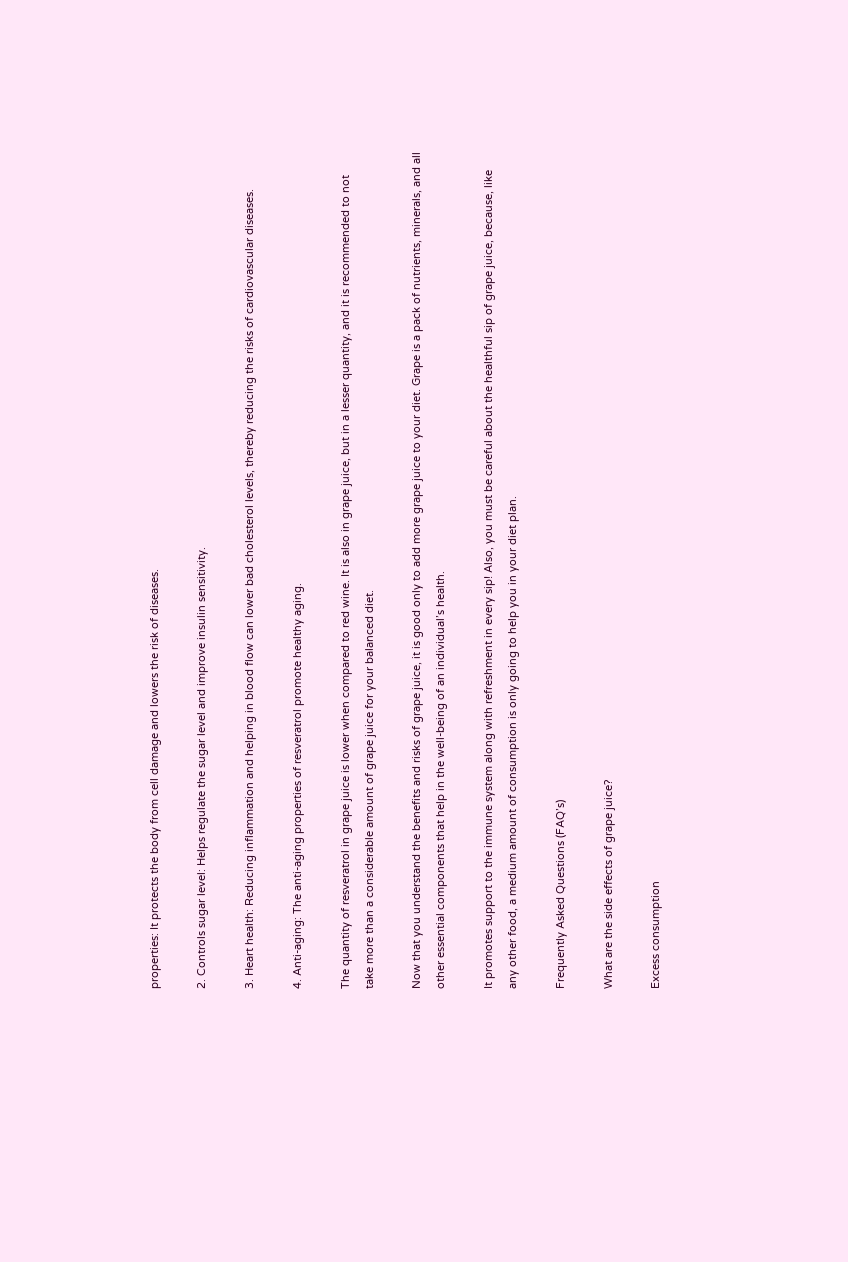properties: It protects the body from cell damage and lowers the risk of diseases.

2. Controls sugar level: Helps regulate the sugar level and improve insulin sensitivity.

3. Heart health: Reducing inflammation and helping in blood flow can lower bad cholesterol levels, thereby reducing the risks of cardiovascular diseases.

4. Anti-aging: The anti-aging properties of resveratrol promote healthy aging.

The quantity of resveratrol in grape juice is lower when compared to red wine. It is also in grape juice, but in a lesser quantity, and it is recommended to not take more than a considerable amount of grape juice for your balanced diet.

Now that you understand the benefits and risks of grape juice, it is good only to add more grape juice to your diet. Grape is a pack of nutrients, minerals, and all other essential components that help in the well-being of an individual’s health.

It promotes support to the immune system along with refreshment in every sip! Also, you must be careful about the healthful sip of grape juice, because, like any other food, a medium amount of consumption is only going to help you in your diet plan.

Frequently Asked Questions (FAQ’s)

What are the side effects of grape juice?

Excess consumption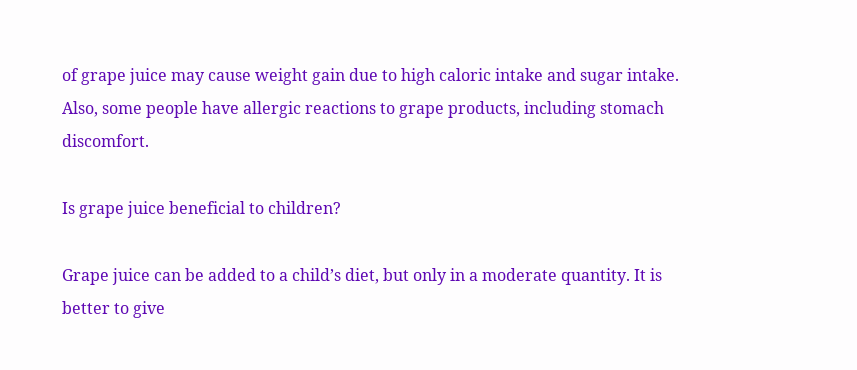of grape juice may cause weight gain due to high caloric intake and sugar intake. Also, some people have allergic reactions to grape products, including stomach discomfort.

Is grape juice beneficial to children?

Grape juice can be added to a child’s diet, but only in a moderate quantity. It is better to give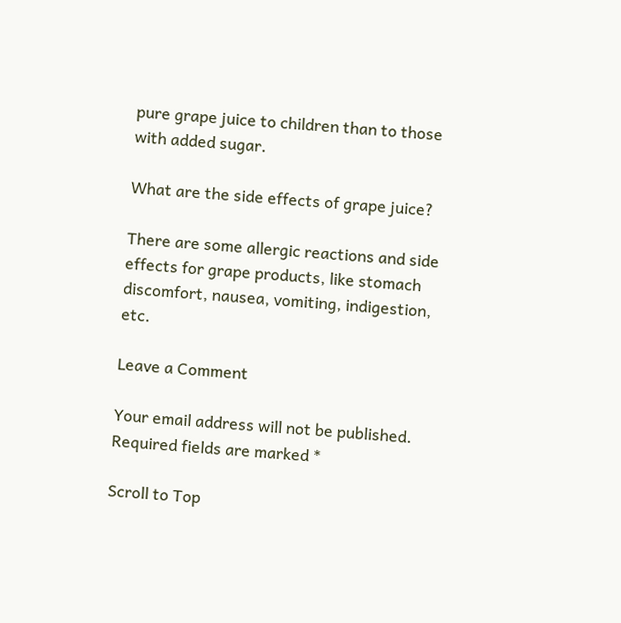pure grape juice to children than to those with added sugar.

What are the side effects of grape juice?

There are some allergic reactions and side effects for grape products, like stomach discomfort, nausea, vomiting, indigestion, etc.

Leave a Comment

Your email address will not be published. Required fields are marked *

Scroll to Top